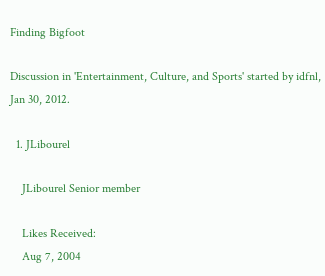Finding Bigfoot

Discussion in 'Entertainment, Culture, and Sports' started by idfnl, Jan 30, 2012.

  1. JLibourel

    JLibourel Senior member

    Likes Received:
    Aug 7, 2004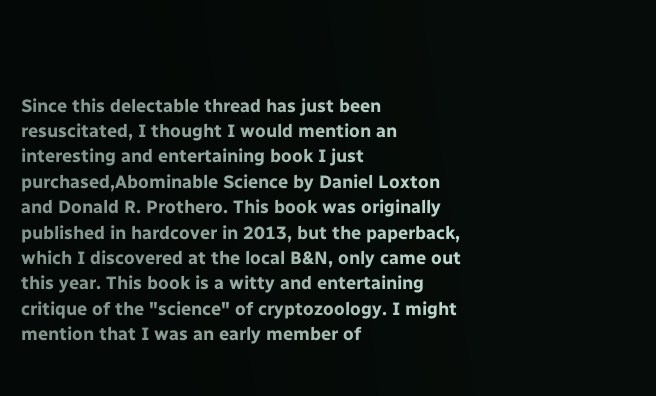Since this delectable thread has just been resuscitated, I thought I would mention an interesting and entertaining book I just purchased,Abominable Science by Daniel Loxton and Donald R. Prothero. This book was originally published in hardcover in 2013, but the paperback, which I discovered at the local B&N, only came out this year. This book is a witty and entertaining critique of the "science" of cryptozoology. I might mention that I was an early member of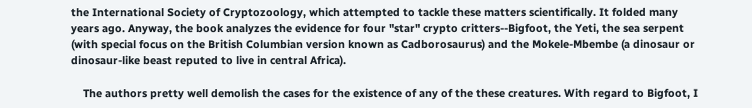the International Society of Cryptozoology, which attempted to tackle these matters scientifically. It folded many years ago. Anyway, the book analyzes the evidence for four "star" crypto critters--Bigfoot, the Yeti, the sea serpent (with special focus on the British Columbian version known as Cadborosaurus) and the Mokele-Mbembe (a dinosaur or dinosaur-like beast reputed to live in central Africa).

    The authors pretty well demolish the cases for the existence of any of the these creatures. With regard to Bigfoot, I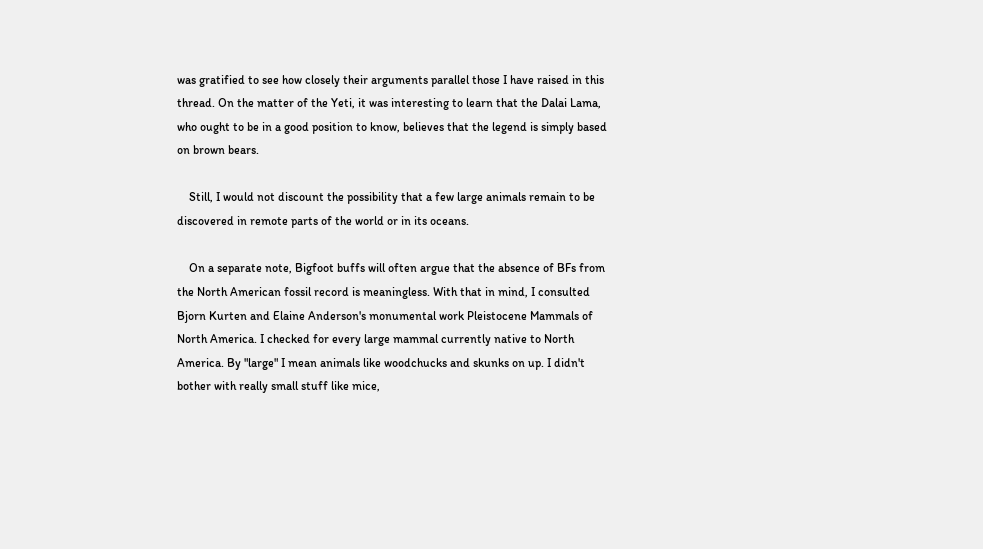was gratified to see how closely their arguments parallel those I have raised in this thread. On the matter of the Yeti, it was interesting to learn that the Dalai Lama, who ought to be in a good position to know, believes that the legend is simply based on brown bears.

    Still, I would not discount the possibility that a few large animals remain to be discovered in remote parts of the world or in its oceans.

    On a separate note, Bigfoot buffs will often argue that the absence of BFs from the North American fossil record is meaningless. With that in mind, I consulted Bjorn Kurten and Elaine Anderson's monumental work Pleistocene Mammals of North America. I checked for every large mammal currently native to North America. By "large" I mean animals like woodchucks and skunks on up. I didn't bother with really small stuff like mice,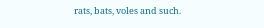rats, bats, voles and such.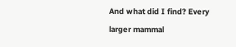And what did I find? Every larger mammal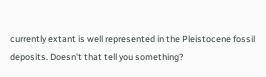currently extant is well represented in the Pleistocene fossil deposits. Doesn't that tell you something?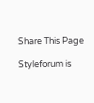Share This Page

Styleforum is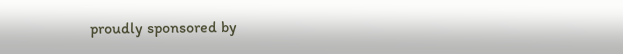proudly sponsored by